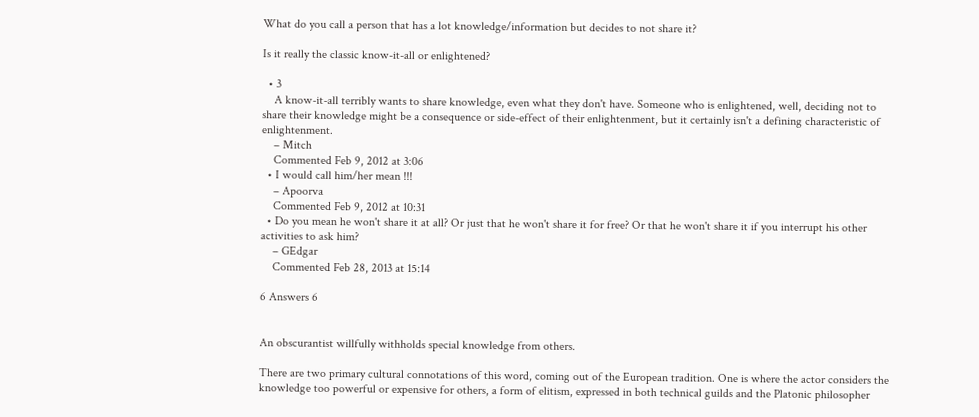What do you call a person that has a lot knowledge/information but decides to not share it?

Is it really the classic know-it-all or enlightened?

  • 3
    A know-it-all terribly wants to share knowledge, even what they don't have. Someone who is enlightened, well, deciding not to share their knowledge might be a consequence or side-effect of their enlightenment, but it certainly isn't a defining characteristic of enlightenment.
    – Mitch
    Commented Feb 9, 2012 at 3:06
  • I would call him/her mean !!!
    – Apoorva
    Commented Feb 9, 2012 at 10:31
  • Do you mean he won't share it at all? Or just that he won't share it for free? Or that he won't share it if you interrupt his other activities to ask him?
    – GEdgar
    Commented Feb 28, 2013 at 15:14

6 Answers 6


An obscurantist willfully withholds special knowledge from others.

There are two primary cultural connotations of this word, coming out of the European tradition. One is where the actor considers the knowledge too powerful or expensive for others, a form of elitism, expressed in both technical guilds and the Platonic philosopher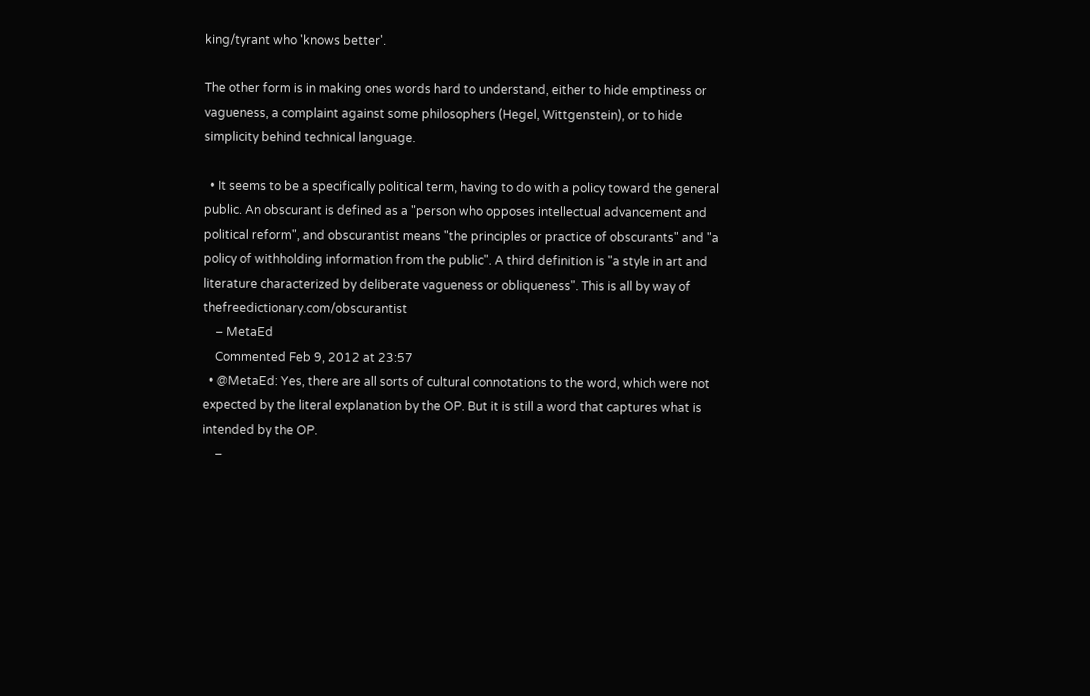king/tyrant who 'knows better'.

The other form is in making ones words hard to understand, either to hide emptiness or vagueness, a complaint against some philosophers (Hegel, Wittgenstein), or to hide simplicity behind technical language.

  • It seems to be a specifically political term, having to do with a policy toward the general public. An obscurant is defined as a "person who opposes intellectual advancement and political reform", and obscurantist means "the principles or practice of obscurants" and "a policy of withholding information from the public". A third definition is "a style in art and literature characterized by deliberate vagueness or obliqueness". This is all by way of thefreedictionary.com/obscurantist
    – MetaEd
    Commented Feb 9, 2012 at 23:57
  • @MetaEd: Yes, there are all sorts of cultural connotations to the word, which were not expected by the literal explanation by the OP. But it is still a word that captures what is intended by the OP.
    –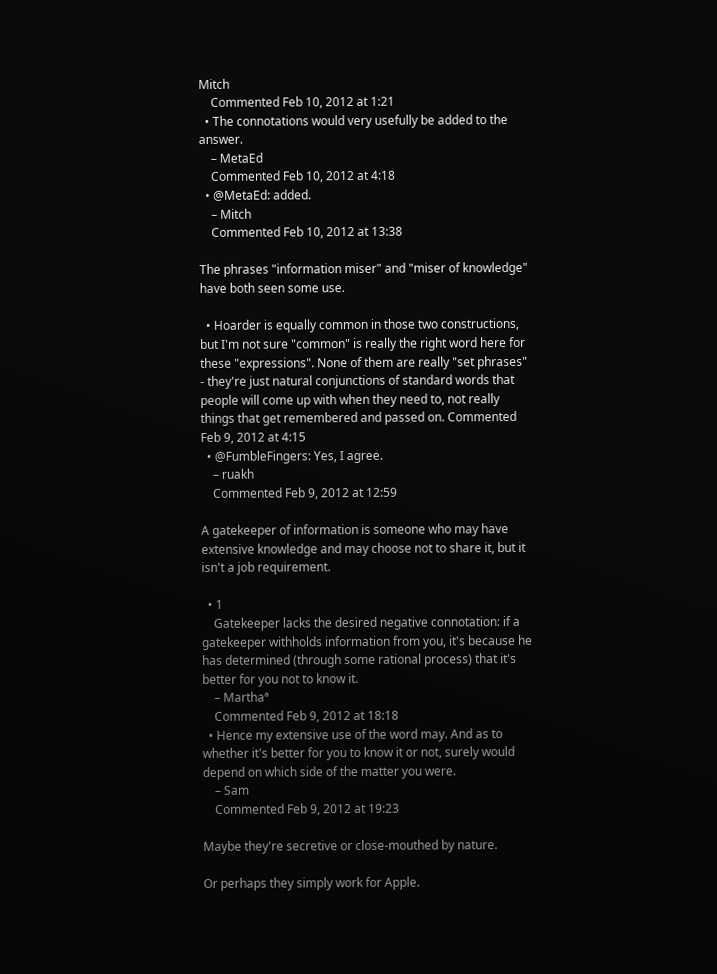Mitch
    Commented Feb 10, 2012 at 1:21
  • The connotations would very usefully be added to the answer.
    – MetaEd
    Commented Feb 10, 2012 at 4:18
  • @MetaEd: added.
    – Mitch
    Commented Feb 10, 2012 at 13:38

The phrases "information miser" and "miser of knowledge" have both seen some use.

  • Hoarder is equally common in those two constructions, but I'm not sure "common" is really the right word here for these "expressions". None of them are really "set phrases" - they're just natural conjunctions of standard words that people will come up with when they need to, not really things that get remembered and passed on. Commented Feb 9, 2012 at 4:15
  • @FumbleFingers: Yes, I agree.
    – ruakh
    Commented Feb 9, 2012 at 12:59

A gatekeeper of information is someone who may have extensive knowledge and may choose not to share it, but it isn't a job requirement.

  • 1
    Gatekeeper lacks the desired negative connotation: if a gatekeeper withholds information from you, it's because he has determined (through some rational process) that it's better for you not to know it.
    – Marthaª
    Commented Feb 9, 2012 at 18:18
  • Hence my extensive use of the word may. And as to whether it's better for you to know it or not, surely would depend on which side of the matter you were.
    – Sam
    Commented Feb 9, 2012 at 19:23

Maybe they're secretive or close-mouthed by nature.

Or perhaps they simply work for Apple.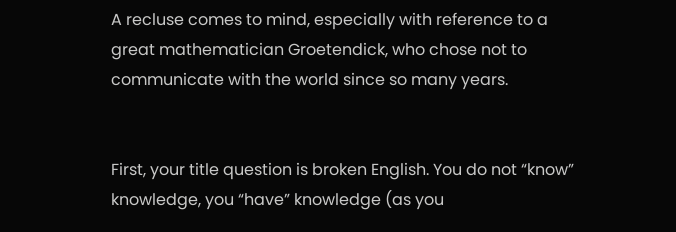A recluse comes to mind, especially with reference to a great mathematician Groetendick, who chose not to communicate with the world since so many years.


First, your title question is broken English. You do not “know” knowledge, you “have” knowledge (as you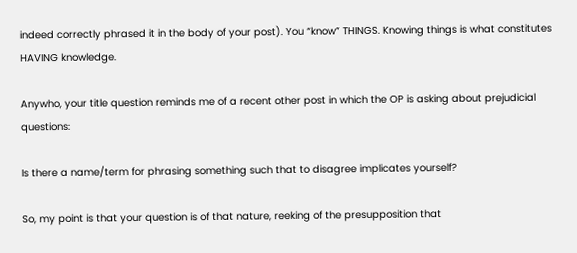indeed correctly phrased it in the body of your post). You “know” THINGS. Knowing things is what constitutes HAVING knowledge.

Anywho, your title question reminds me of a recent other post in which the OP is asking about prejudicial questions:

Is there a name/term for phrasing something such that to disagree implicates yourself?

So, my point is that your question is of that nature, reeking of the presupposition that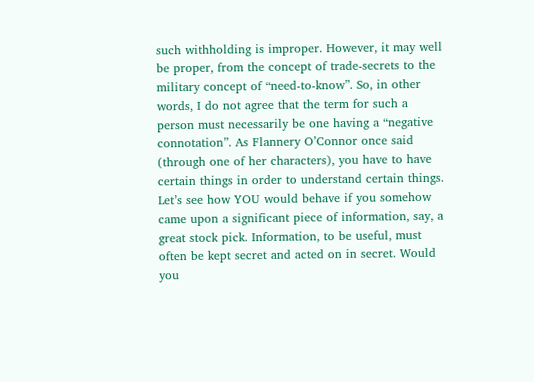such withholding is improper. However, it may well be proper, from the concept of trade-secrets to the military concept of “need-to-know”. So, in other words, I do not agree that the term for such a person must necessarily be one having a “negative connotation”. As Flannery O’Connor once said (through one of her characters), you have to have certain things in order to understand certain things. Let’s see how YOU would behave if you somehow came upon a significant piece of information, say, a great stock pick. Information, to be useful, must often be kept secret and acted on in secret. Would you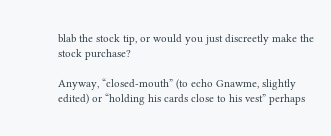blab the stock tip, or would you just discreetly make the stock purchase?

Anyway, “closed-mouth” (to echo Gnawme, slightly edited) or “holding his cards close to his vest” perhaps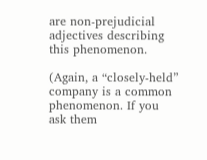are non-prejudicial adjectives describing this phenomenon.

(Again, a “closely-held” company is a common phenomenon. If you ask them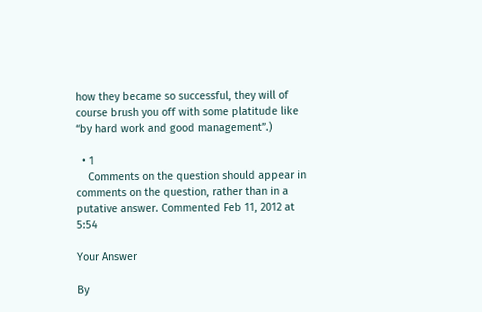how they became so successful, they will of course brush you off with some platitude like “by hard work and good management”.)

  • 1
    Comments on the question should appear in comments on the question, rather than in a putative answer. Commented Feb 11, 2012 at 5:54

Your Answer

By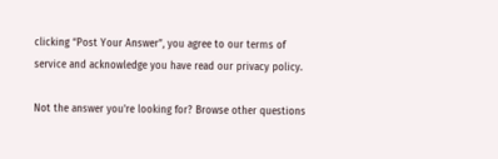clicking “Post Your Answer”, you agree to our terms of service and acknowledge you have read our privacy policy.

Not the answer you're looking for? Browse other questions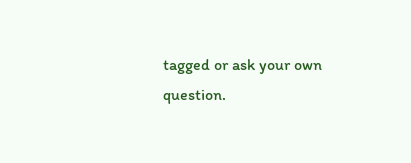tagged or ask your own question.